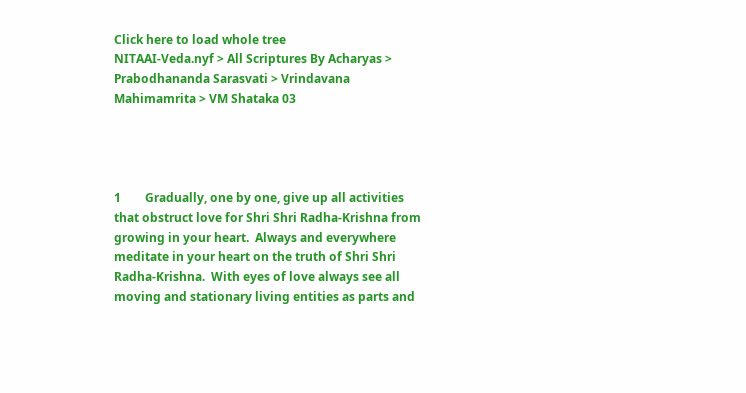Click here to load whole tree
NITAAI-Veda.nyf > All Scriptures By Acharyas > Prabodhananda Sarasvati > Vrindavana Mahimamrita > VM Shataka 03




1        Gradually, one by one, give up all activities that obstruct love for Shri Shri Radha-Krishna from growing in your heart.  Always and everywhere meditate in your heart on the truth of Shri Shri Radha-Krishna.  With eyes of love always see all moving and stationary living entities as parts and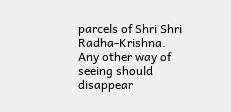parcels of Shri Shri Radha-Krishna.  Any other way of seeing should disappear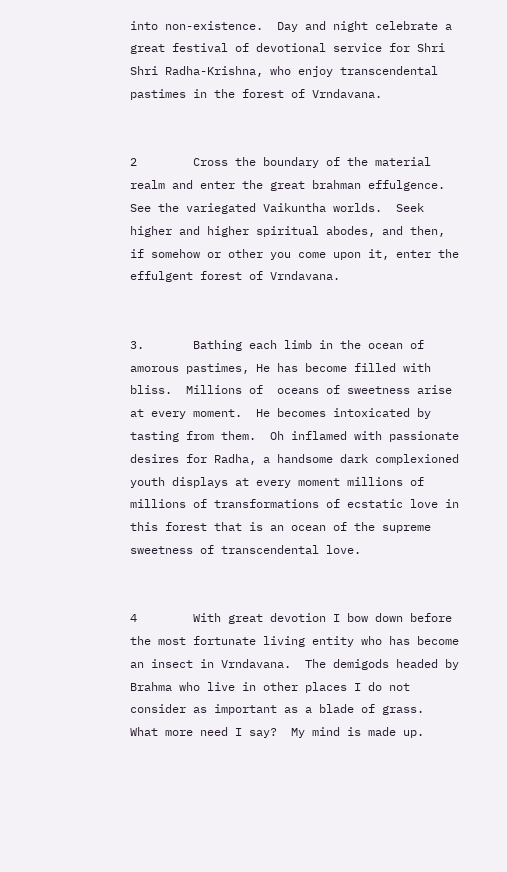into non-existence.  Day and night celebrate a great festival of devotional service for Shri Shri Radha-Krishna, who enjoy transcendental pastimes in the forest of Vrndavana.


2        Cross the boundary of the material realm and enter the great brahman effulgence.  See the variegated Vaikuntha worlds.  Seek higher and higher spiritual abodes, and then, if somehow or other you come upon it, enter the effulgent forest of Vrndavana.


3.       Bathing each limb in the ocean of amorous pastimes, He has become filled with bliss.  Millions of  oceans of sweetness arise at every moment.  He becomes intoxicated by tasting from them.  Oh inflamed with passionate desires for Radha, a handsome dark complexioned youth displays at every moment millions of millions of transformations of ecstatic love in this forest that is an ocean of the supreme sweetness of transcendental love.


4        With great devotion I bow down before the most fortunate living entity who has become an insect in Vrndavana.  The demigods headed by Brahma who live in other places I do not consider as important as a blade of grass.  What more need I say?  My mind is made up.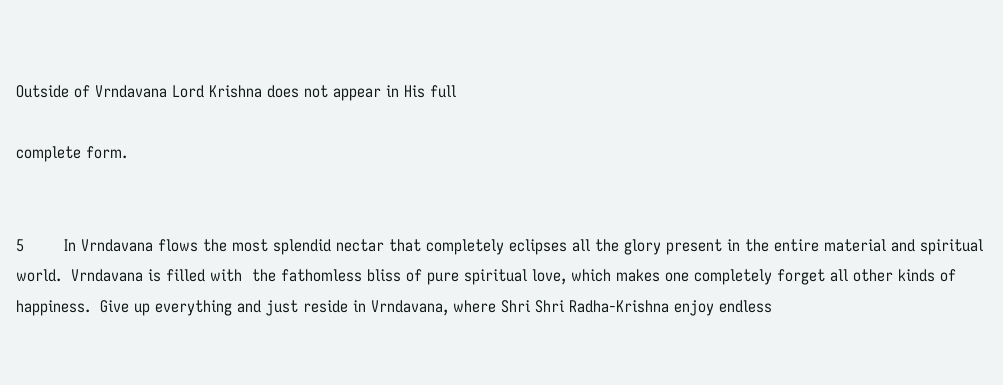Outside of Vrndavana Lord Krishna does not appear in His full

complete form.


5        In Vrndavana flows the most splendid nectar that completely eclipses all the glory present in the entire material and spiritual world.  Vrndavana is filled with  the fathomless bliss of pure spiritual love, which makes one completely forget all other kinds of  happiness.  Give up everything and just reside in Vrndavana, where Shri Shri Radha-Krishna enjoy endless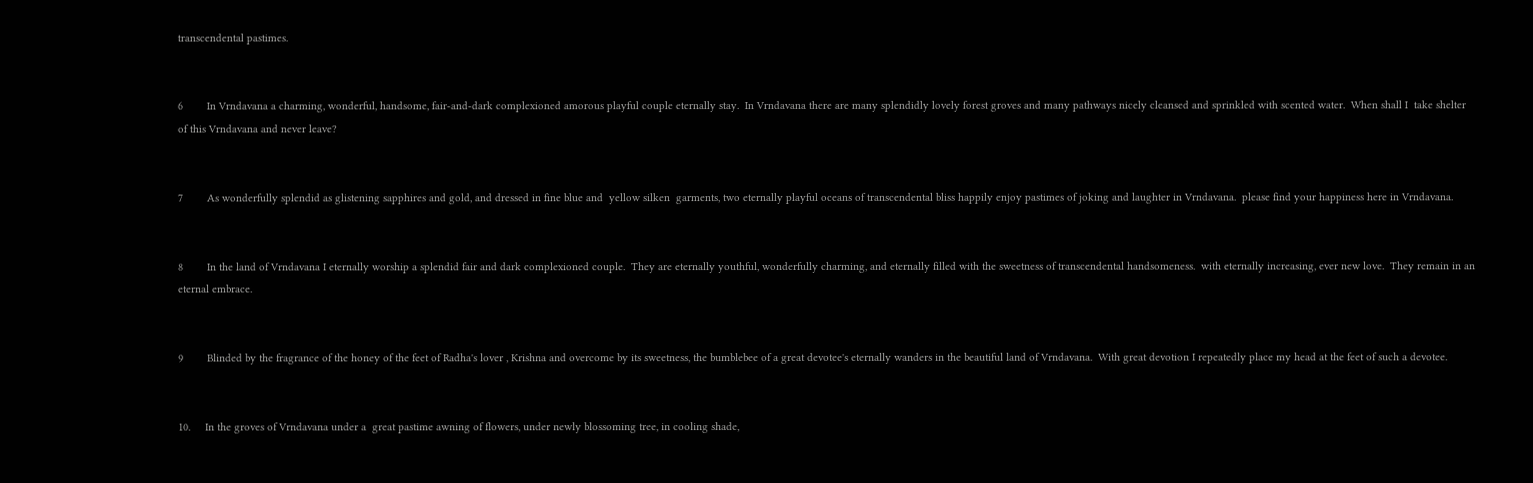transcendental pastimes.


6        In Vrndavana a charming, wonderful, handsome, fair-and-dark complexioned amorous playful couple eternally stay.  In Vrndavana there are many splendidly lovely forest groves and many pathways nicely cleansed and sprinkled with scented water.  When shall I  take shelter of this Vrndavana and never leave?


7        As wonderfully splendid as glistening sapphires and gold, and dressed in fine blue and  yellow silken  garments, two eternally playful oceans of transcendental bliss happily enjoy pastimes of joking and laughter in Vrndavana.  please find your happiness here in Vrndavana.


8        In the land of Vrndavana I eternally worship a splendid fair and dark complexioned couple.  They are eternally youthful, wonderfully charming, and eternally filled with the sweetness of transcendental handsomeness.  with eternally increasing, ever new love.  They remain in an eternal embrace.


9        Blinded by the fragrance of the honey of the feet of Radha's lover , Krishna and overcome by its sweetness, the bumblebee of a great devotee's eternally wanders in the beautiful land of Vrndavana.  With great devotion I repeatedly place my head at the feet of such a devotee.


10.     In the groves of Vrndavana under a  great pastime awning of flowers, under newly blossoming tree, in cooling shade,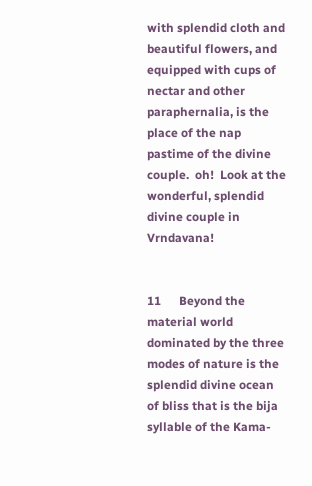with splendid cloth and  beautiful flowers, and equipped with cups of nectar and other paraphernalia, is the place of the nap pastime of the divine couple.  oh!  Look at the wonderful, splendid divine couple in Vrndavana!


11      Beyond the material world dominated by the three  modes of nature is the splendid divine ocean of bliss that is the bija syllable of the Kama-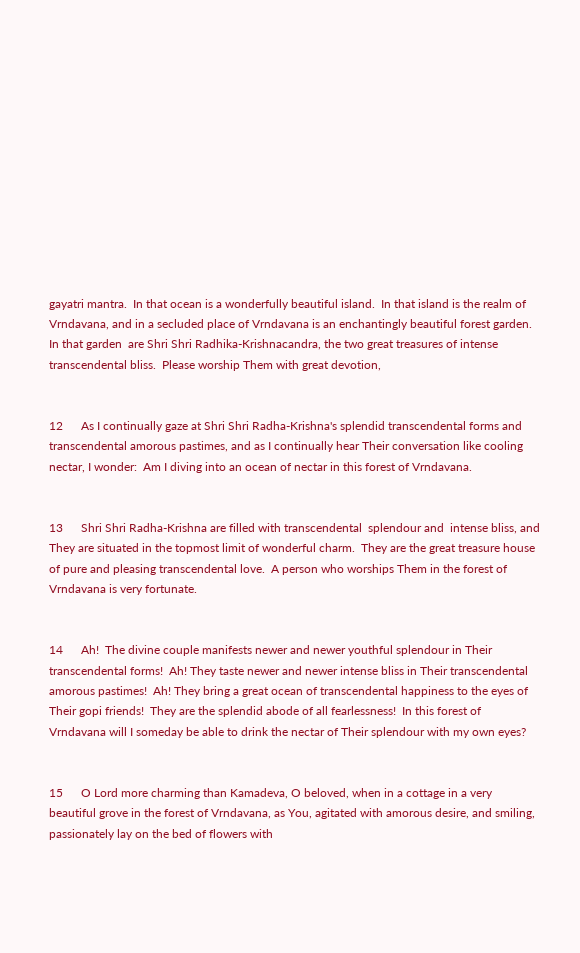gayatri mantra.  In that ocean is a wonderfully beautiful island.  In that island is the realm of Vrndavana, and in a secluded place of Vrndavana is an enchantingly beautiful forest garden.  In that garden  are Shri Shri Radhika-Krishnacandra, the two great treasures of intense transcendental bliss.  Please worship Them with great devotion,


12      As I continually gaze at Shri Shri Radha-Krishna's splendid transcendental forms and transcendental amorous pastimes, and as I continually hear Their conversation like cooling nectar, I wonder:  Am I diving into an ocean of nectar in this forest of Vrndavana.


13      Shri Shri Radha-Krishna are filled with transcendental  splendour and  intense bliss, and They are situated in the topmost limit of wonderful charm.  They are the great treasure house of pure and pleasing transcendental love.  A person who worships Them in the forest of Vrndavana is very fortunate.


14      Ah!  The divine couple manifests newer and newer youthful splendour in Their transcendental forms!  Ah! They taste newer and newer intense bliss in Their transcendental amorous pastimes!  Ah! They bring a great ocean of transcendental happiness to the eyes of Their gopi friends!  They are the splendid abode of all fearlessness!  In this forest of Vrndavana will I someday be able to drink the nectar of Their splendour with my own eyes?


15      O Lord more charming than Kamadeva, O beloved, when in a cottage in a very beautiful grove in the forest of Vrndavana, as You, agitated with amorous desire, and smiling, passionately lay on the bed of flowers with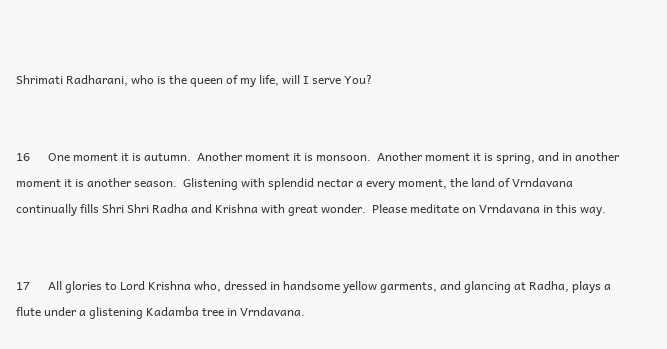Shrimati Radharani, who is the queen of my life, will I serve You?


16      One moment it is autumn.  Another moment it is monsoon.  Another moment it is spring, and in another moment it is another season.  Glistening with splendid nectar a every moment, the land of Vrndavana continually fills Shri Shri Radha and Krishna with great wonder.  Please meditate on Vrndavana in this way.


17      All glories to Lord Krishna who, dressed in handsome yellow garments, and glancing at Radha, plays a flute under a glistening Kadamba tree in Vrndavana.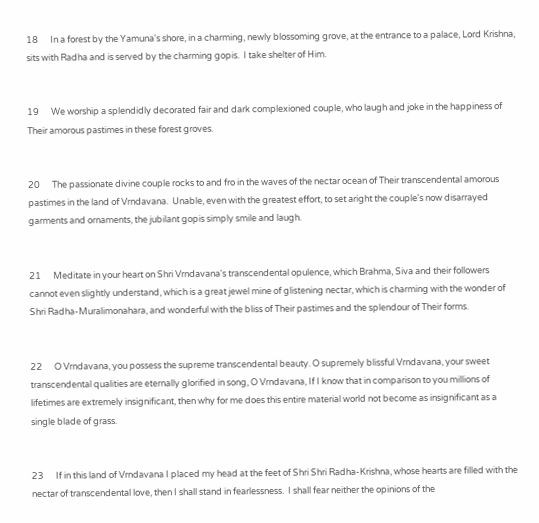18      In a forest by the Yamuna's shore, in a charming, newly blossoming grove, at the entrance to a palace, Lord Krishna, sits with Radha and is served by the charming gopis.  I take shelter of Him.


19      We worship a splendidly decorated fair and dark complexioned couple, who laugh and joke in the happiness of Their amorous pastimes in these forest groves.


20      The passionate divine couple rocks to and fro in the waves of the nectar ocean of Their transcendental amorous pastimes in the land of Vrndavana.  Unable, even with the greatest effort, to set aright the couple's now disarrayed garments and ornaments, the jubilant gopis simply smile and laugh.


21      Meditate in your heart on Shri Vrndavana's transcendental opulence, which Brahma, Siva and their followers cannot even slightly understand, which is a great jewel mine of glistening nectar, which is charming with the wonder of Shri Radha-Muralimonahara, and wonderful with the bliss of Their pastimes and the splendour of Their forms.


22      O Vrndavana, you possess the supreme transcendental beauty. O supremely blissful Vrndavana, your sweet transcendental qualities are eternally glorified in song, O Vrndavana, If I know that in comparison to you millions of lifetimes are extremely insignificant, then why for me does this entire material world not become as insignificant as a single blade of grass.


23      If in this land of Vrndavana I placed my head at the feet of Shri Shri Radha-Krishna, whose hearts are filled with the nectar of transcendental love, then I shall stand in fearlessness.  I shall fear neither the opinions of the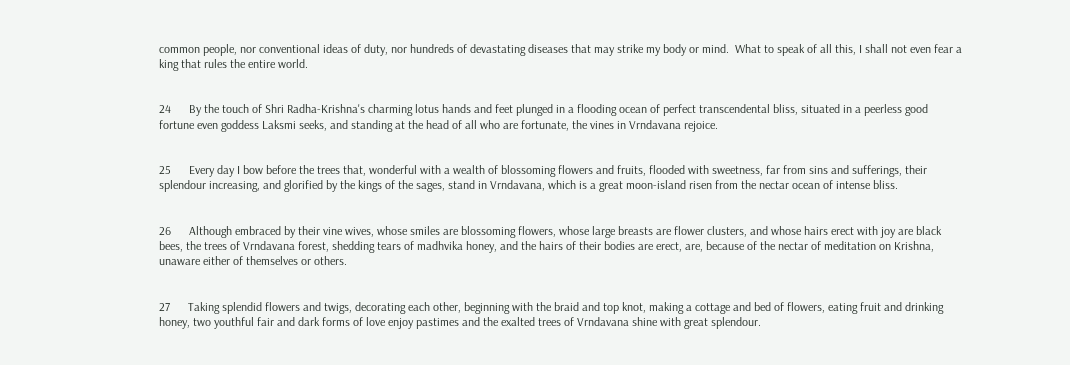common people, nor conventional ideas of duty, nor hundreds of devastating diseases that may strike my body or mind.  What to speak of all this, I shall not even fear a king that rules the entire world.


24      By the touch of Shri Radha-Krishna's charming lotus hands and feet plunged in a flooding ocean of perfect transcendental bliss, situated in a peerless good fortune even goddess Laksmi seeks, and standing at the head of all who are fortunate, the vines in Vrndavana rejoice.


25      Every day I bow before the trees that, wonderful with a wealth of blossoming flowers and fruits, flooded with sweetness, far from sins and sufferings, their splendour increasing, and glorified by the kings of the sages, stand in Vrndavana, which is a great moon-island risen from the nectar ocean of intense bliss.


26      Although embraced by their vine wives, whose smiles are blossoming flowers, whose large breasts are flower clusters, and whose hairs erect with joy are black bees, the trees of Vrndavana forest, shedding tears of madhvika honey, and the hairs of their bodies are erect, are, because of the nectar of meditation on Krishna, unaware either of themselves or others.


27      Taking splendid flowers and twigs, decorating each other, beginning with the braid and top knot, making a cottage and bed of flowers, eating fruit and drinking honey, two youthful fair and dark forms of love enjoy pastimes and the exalted trees of Vrndavana shine with great splendour.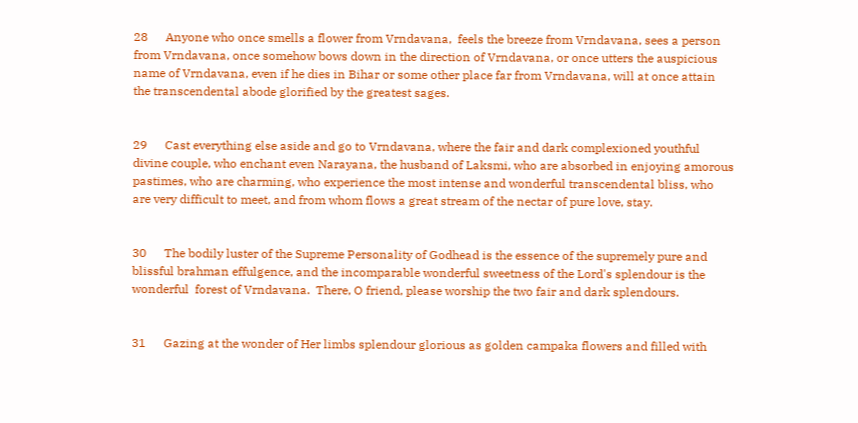28      Anyone who once smells a flower from Vrndavana,  feels the breeze from Vrndavana, sees a person from Vrndavana, once somehow bows down in the direction of Vrndavana, or once utters the auspicious name of Vrndavana, even if he dies in Bihar or some other place far from Vrndavana, will at once attain the transcendental abode glorified by the greatest sages.


29      Cast everything else aside and go to Vrndavana, where the fair and dark complexioned youthful divine couple, who enchant even Narayana, the husband of Laksmi, who are absorbed in enjoying amorous pastimes, who are charming, who experience the most intense and wonderful transcendental bliss, who are very difficult to meet, and from whom flows a great stream of the nectar of pure love, stay.


30      The bodily luster of the Supreme Personality of Godhead is the essence of the supremely pure and blissful brahman effulgence, and the incomparable wonderful sweetness of the Lord's splendour is the wonderful  forest of Vrndavana.  There, O friend, please worship the two fair and dark splendours.


31      Gazing at the wonder of Her limbs splendour glorious as golden campaka flowers and filled with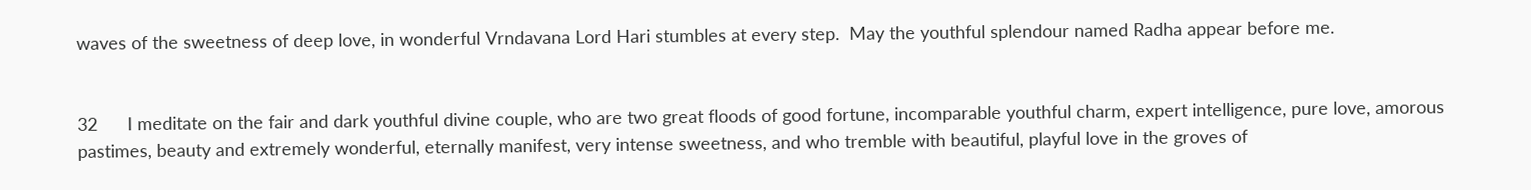waves of the sweetness of deep love, in wonderful Vrndavana Lord Hari stumbles at every step.  May the youthful splendour named Radha appear before me.


32      I meditate on the fair and dark youthful divine couple, who are two great floods of good fortune, incomparable youthful charm, expert intelligence, pure love, amorous pastimes, beauty and extremely wonderful, eternally manifest, very intense sweetness, and who tremble with beautiful, playful love in the groves of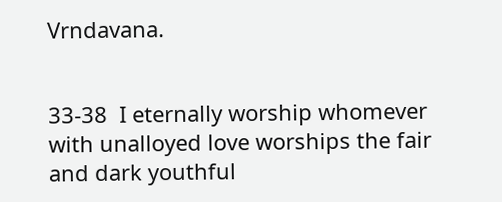Vrndavana.


33-38  I eternally worship whomever with unalloyed love worships the fair and dark youthful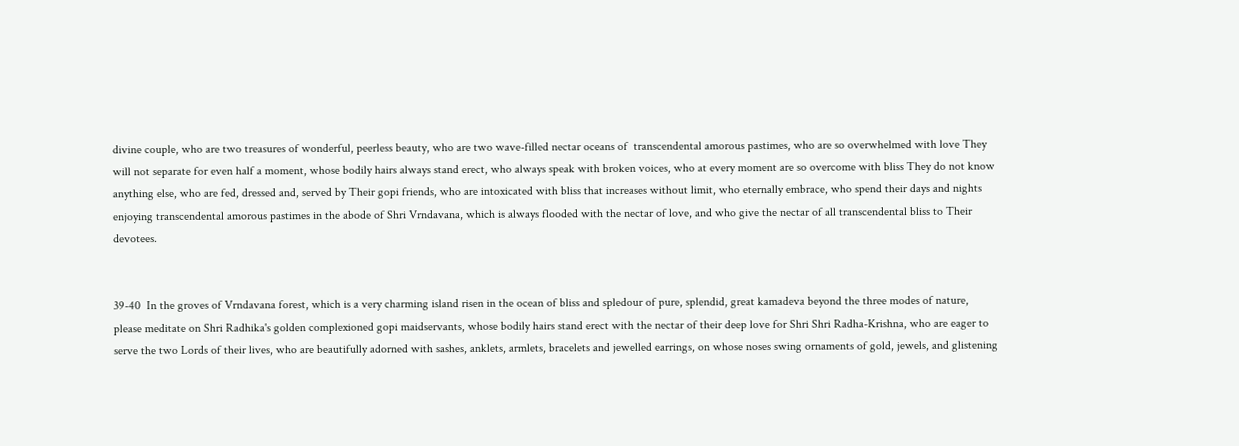divine couple, who are two treasures of wonderful, peerless beauty, who are two wave-filled nectar oceans of  transcendental amorous pastimes, who are so overwhelmed with love They will not separate for even half a moment, whose bodily hairs always stand erect, who always speak with broken voices, who at every moment are so overcome with bliss They do not know anything else, who are fed, dressed and, served by Their gopi friends, who are intoxicated with bliss that increases without limit, who eternally embrace, who spend their days and nights enjoying transcendental amorous pastimes in the abode of Shri Vrndavana, which is always flooded with the nectar of love, and who give the nectar of all transcendental bliss to Their devotees.


39-40  In the groves of Vrndavana forest, which is a very charming island risen in the ocean of bliss and spledour of pure, splendid, great kamadeva beyond the three modes of nature,  please meditate on Shri Radhika's golden complexioned gopi maidservants, whose bodily hairs stand erect with the nectar of their deep love for Shri Shri Radha-Krishna, who are eager to serve the two Lords of their lives, who are beautifully adorned with sashes, anklets, armlets, bracelets and jewelled earrings, on whose noses swing ornaments of gold, jewels, and glistening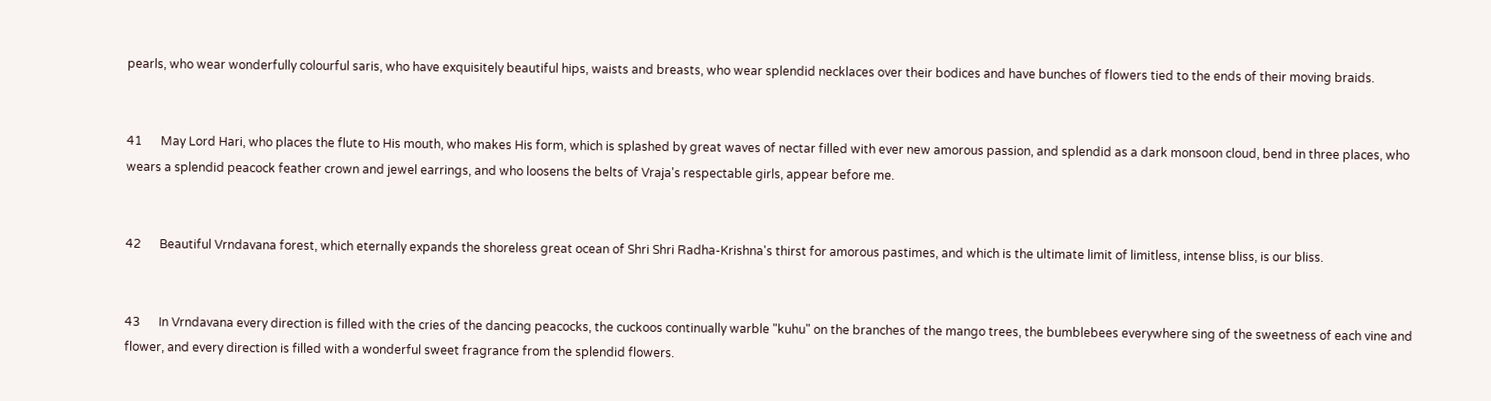pearls, who wear wonderfully colourful saris, who have exquisitely beautiful hips, waists and breasts, who wear splendid necklaces over their bodices and have bunches of flowers tied to the ends of their moving braids.


41      May Lord Hari, who places the flute to His mouth, who makes His form, which is splashed by great waves of nectar filled with ever new amorous passion, and splendid as a dark monsoon cloud, bend in three places, who wears a splendid peacock feather crown and jewel earrings, and who loosens the belts of Vraja's respectable girls, appear before me.


42      Beautiful Vrndavana forest, which eternally expands the shoreless great ocean of Shri Shri Radha-Krishna's thirst for amorous pastimes, and which is the ultimate limit of limitless, intense bliss, is our bliss.


43      In Vrndavana every direction is filled with the cries of the dancing peacocks, the cuckoos continually warble "kuhu" on the branches of the mango trees, the bumblebees everywhere sing of the sweetness of each vine and flower, and every direction is filled with a wonderful sweet fragrance from the splendid flowers.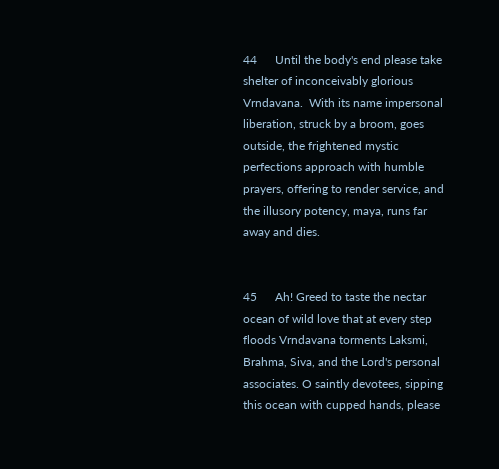44      Until the body's end please take shelter of inconceivably glorious Vrndavana.  With its name impersonal liberation, struck by a broom, goes outside, the frightened mystic perfections approach with humble prayers, offering to render service, and the illusory potency, maya, runs far away and dies.


45      Ah! Greed to taste the nectar ocean of wild love that at every step floods Vrndavana torments Laksmi, Brahma, Siva, and the Lord's personal associates. O saintly devotees, sipping this ocean with cupped hands, please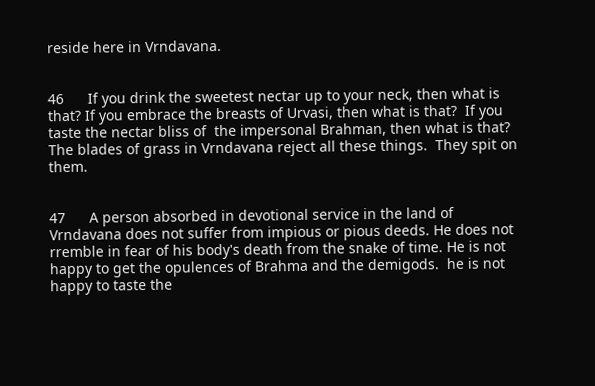reside here in Vrndavana.


46      If you drink the sweetest nectar up to your neck, then what is that? If you embrace the breasts of Urvasi, then what is that?  If you taste the nectar bliss of  the impersonal Brahman, then what is that? The blades of grass in Vrndavana reject all these things.  They spit on them.


47      A person absorbed in devotional service in the land of Vrndavana does not suffer from impious or pious deeds. He does not rremble in fear of his body's death from the snake of time. He is not happy to get the opulences of Brahma and the demigods.  he is not happy to taste the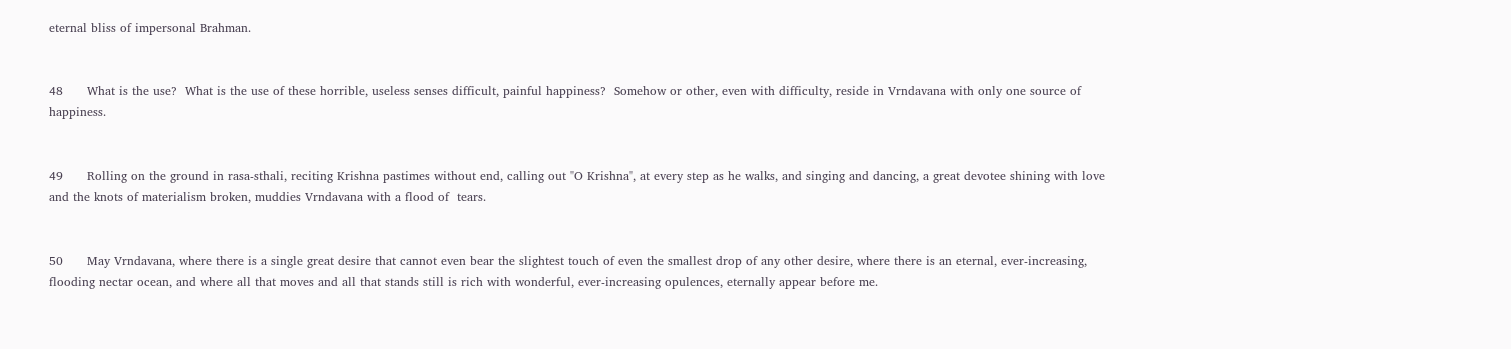eternal bliss of impersonal Brahman.


48      What is the use?  What is the use of these horrible, useless senses difficult, painful happiness?  Somehow or other, even with difficulty, reside in Vrndavana with only one source of happiness.


49      Rolling on the ground in rasa-sthali, reciting Krishna pastimes without end, calling out "O Krishna", at every step as he walks, and singing and dancing, a great devotee shining with love and the knots of materialism broken, muddies Vrndavana with a flood of  tears.


50      May Vrndavana, where there is a single great desire that cannot even bear the slightest touch of even the smallest drop of any other desire, where there is an eternal, ever-increasing, flooding nectar ocean, and where all that moves and all that stands still is rich with wonderful, ever-increasing opulences, eternally appear before me.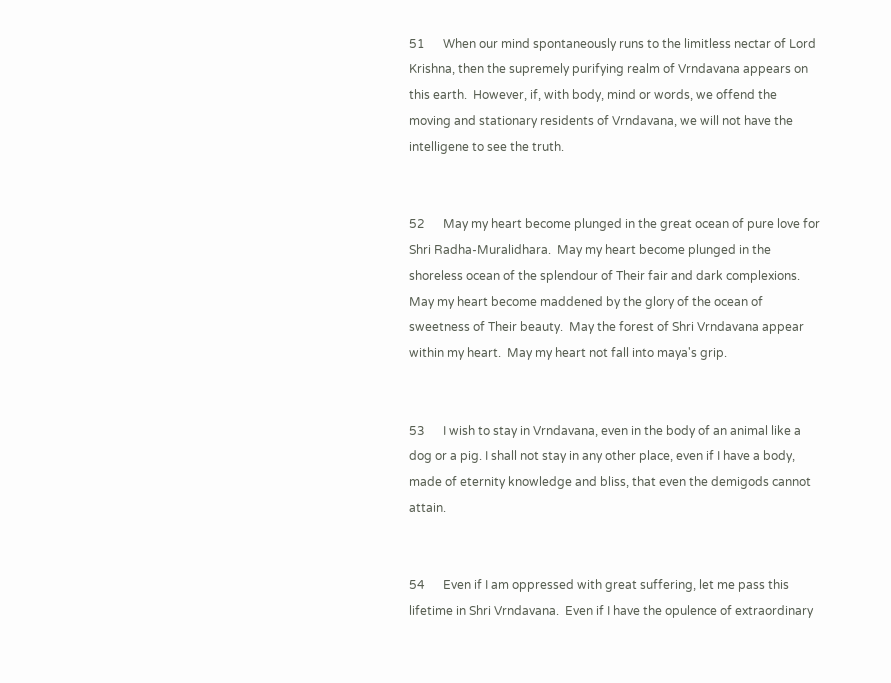51      When our mind spontaneously runs to the limitless nectar of Lord Krishna, then the supremely purifying realm of Vrndavana appears on this earth.  However, if, with body, mind or words, we offend the moving and stationary residents of Vrndavana, we will not have the intelligene to see the truth.


52      May my heart become plunged in the great ocean of pure love for Shri Radha-Muralidhara.  May my heart become plunged in the shoreless ocean of the splendour of Their fair and dark complexions. May my heart become maddened by the glory of the ocean of sweetness of Their beauty.  May the forest of Shri Vrndavana appear within my heart.  May my heart not fall into maya's grip.


53      I wish to stay in Vrndavana, even in the body of an animal like a dog or a pig. I shall not stay in any other place, even if I have a body, made of eternity knowledge and bliss, that even the demigods cannot attain.


54      Even if I am oppressed with great suffering, let me pass this lifetime in Shri Vrndavana.  Even if I have the opulence of extraordinary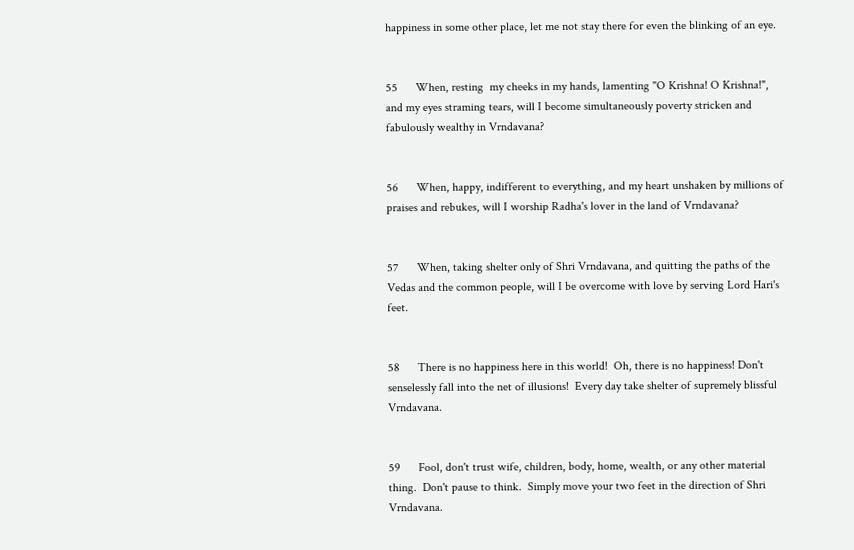happiness in some other place, let me not stay there for even the blinking of an eye.


55      When, resting  my cheeks in my hands, lamenting "O Krishna! O Krishna!", and my eyes straming tears, will I become simultaneously poverty stricken and fabulously wealthy in Vrndavana?


56      When, happy, indifferent to everything, and my heart unshaken by millions of praises and rebukes, will I worship Radha's lover in the land of Vrndavana?


57      When, taking shelter only of Shri Vrndavana, and quitting the paths of the Vedas and the common people, will I be overcome with love by serving Lord Hari's feet.


58      There is no happiness here in this world!  Oh, there is no happiness! Don't senselessly fall into the net of illusions!  Every day take shelter of supremely blissful Vrndavana.


59      Fool, don't trust wife, children, body, home, wealth, or any other material thing.  Don't pause to think.  Simply move your two feet in the direction of Shri Vrndavana.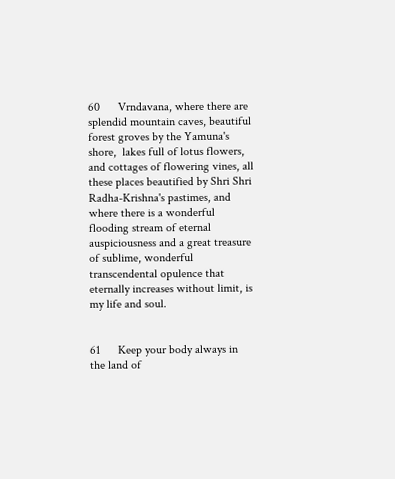60      Vrndavana, where there are splendid mountain caves, beautiful forest groves by the Yamuna's shore,  lakes full of lotus flowers, and cottages of flowering vines, all these places beautified by Shri Shri Radha-Krishna's pastimes, and where there is a wonderful flooding stream of eternal auspiciousness and a great treasure of sublime, wonderful transcendental opulence that eternally increases without limit, is my life and soul.


61      Keep your body always in the land of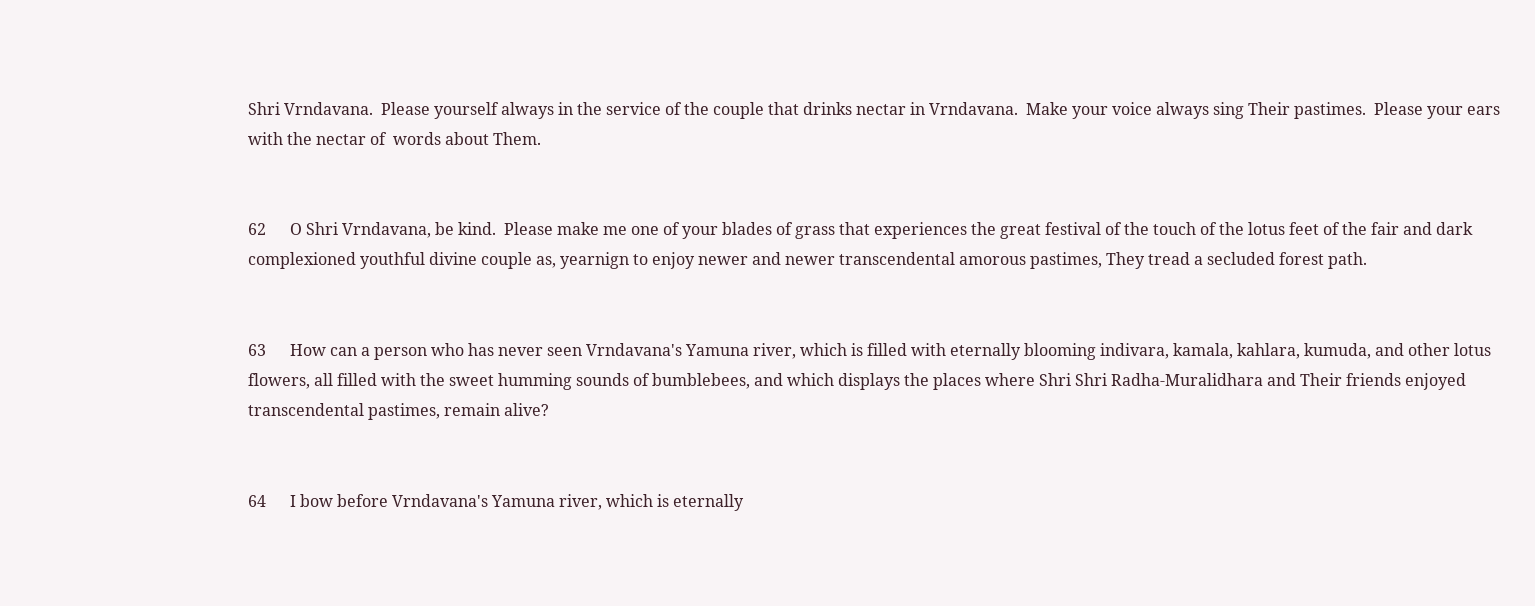Shri Vrndavana.  Please yourself always in the service of the couple that drinks nectar in Vrndavana.  Make your voice always sing Their pastimes.  Please your ears with the nectar of  words about Them.


62      O Shri Vrndavana, be kind.  Please make me one of your blades of grass that experiences the great festival of the touch of the lotus feet of the fair and dark complexioned youthful divine couple as, yearnign to enjoy newer and newer transcendental amorous pastimes, They tread a secluded forest path.


63      How can a person who has never seen Vrndavana's Yamuna river, which is filled with eternally blooming indivara, kamala, kahlara, kumuda, and other lotus flowers, all filled with the sweet humming sounds of bumblebees, and which displays the places where Shri Shri Radha-Muralidhara and Their friends enjoyed transcendental pastimes, remain alive?


64      I bow before Vrndavana's Yamuna river, which is eternally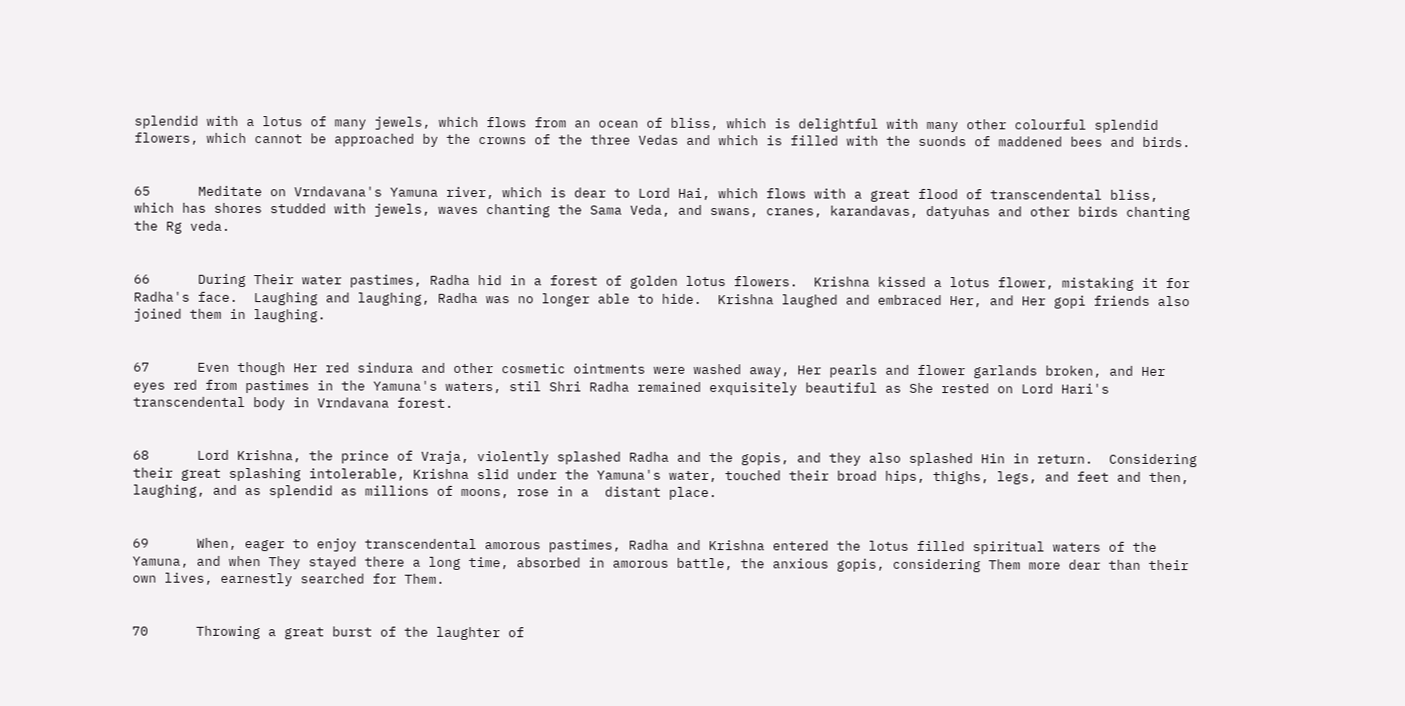splendid with a lotus of many jewels, which flows from an ocean of bliss, which is delightful with many other colourful splendid flowers, which cannot be approached by the crowns of the three Vedas and which is filled with the suonds of maddened bees and birds.


65      Meditate on Vrndavana's Yamuna river, which is dear to Lord Hai, which flows with a great flood of transcendental bliss, which has shores studded with jewels, waves chanting the Sama Veda, and swans, cranes, karandavas, datyuhas and other birds chanting the Rg veda.


66      During Their water pastimes, Radha hid in a forest of golden lotus flowers.  Krishna kissed a lotus flower, mistaking it for Radha's face.  Laughing and laughing, Radha was no longer able to hide.  Krishna laughed and embraced Her, and Her gopi friends also joined them in laughing.


67      Even though Her red sindura and other cosmetic ointments were washed away, Her pearls and flower garlands broken, and Her eyes red from pastimes in the Yamuna's waters, stil Shri Radha remained exquisitely beautiful as She rested on Lord Hari's transcendental body in Vrndavana forest.


68      Lord Krishna, the prince of Vraja, violently splashed Radha and the gopis, and they also splashed Hin in return.  Considering their great splashing intolerable, Krishna slid under the Yamuna's water, touched their broad hips, thighs, legs, and feet and then, laughing, and as splendid as millions of moons, rose in a  distant place.


69      When, eager to enjoy transcendental amorous pastimes, Radha and Krishna entered the lotus filled spiritual waters of the Yamuna, and when They stayed there a long time, absorbed in amorous battle, the anxious gopis, considering Them more dear than their own lives, earnestly searched for Them.


70      Throwing a great burst of the laughter of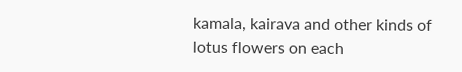kamala, kairava and other kinds of lotus flowers on each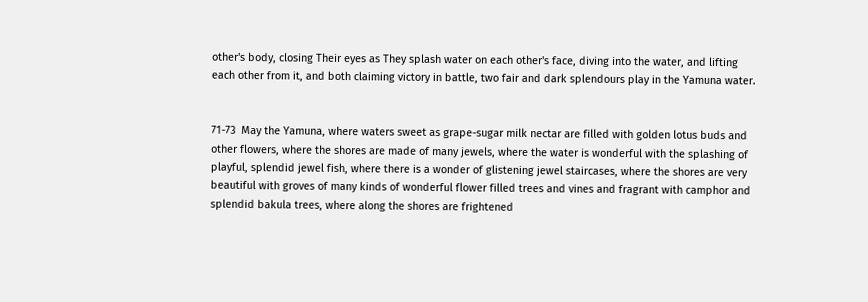other's body, closing Their eyes as They splash water on each other's face, diving into the water, and lifting each other from it, and both claiming victory in battle, two fair and dark splendours play in the Yamuna water.


71-73  May the Yamuna, where waters sweet as grape-sugar milk nectar are filled with golden lotus buds and other flowers, where the shores are made of many jewels, where the water is wonderful with the splashing of playful, splendid jewel fish, where there is a wonder of glistening jewel staircases, where the shores are very beautiful with groves of many kinds of wonderful flower filled trees and vines and fragrant with camphor and splendid bakula trees, where along the shores are frightened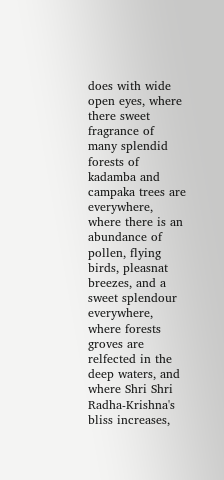does with wide open eyes, where there sweet fragrance of many splendid forests of kadamba and campaka trees are everywhere, where there is an abundance of pollen, flying birds, pleasnat breezes, and a sweet splendour everywhere, where forests groves are relfected in the deep waters, and where Shri Shri Radha-Krishna's bliss increases,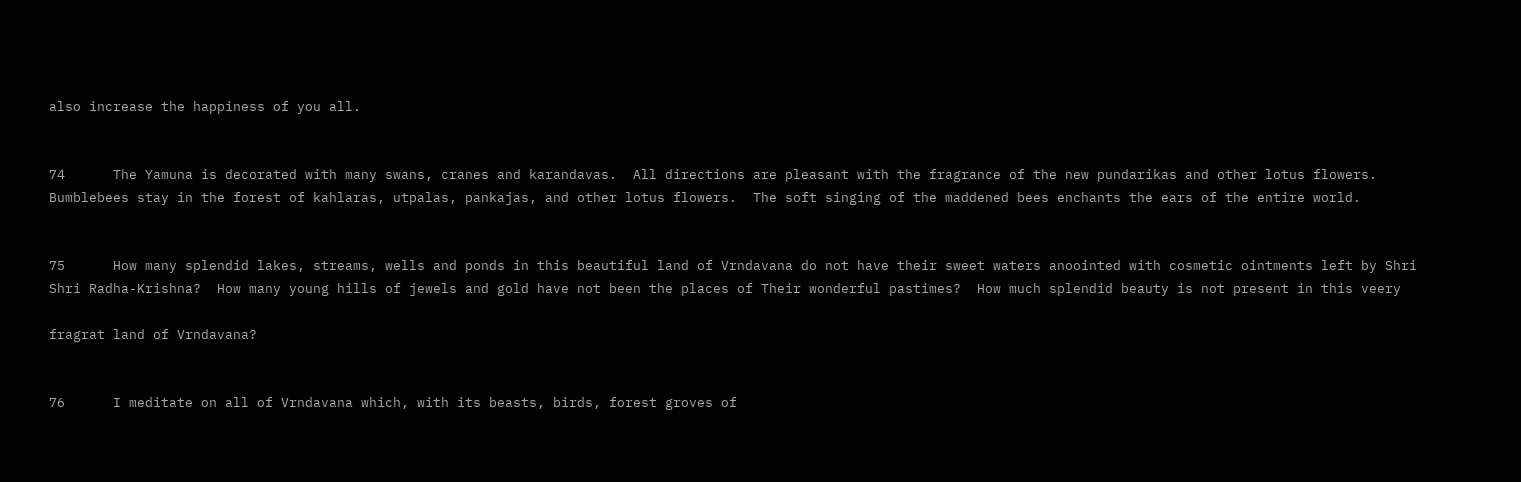also increase the happiness of you all.


74      The Yamuna is decorated with many swans, cranes and karandavas.  All directions are pleasant with the fragrance of the new pundarikas and other lotus flowers.  Bumblebees stay in the forest of kahlaras, utpalas, pankajas, and other lotus flowers.  The soft singing of the maddened bees enchants the ears of the entire world.


75      How many splendid lakes, streams, wells and ponds in this beautiful land of Vrndavana do not have their sweet waters anoointed with cosmetic ointments left by Shri Shri Radha-Krishna?  How many young hills of jewels and gold have not been the places of Their wonderful pastimes?  How much splendid beauty is not present in this veery

fragrat land of Vrndavana?


76      I meditate on all of Vrndavana which, with its beasts, birds, forest groves of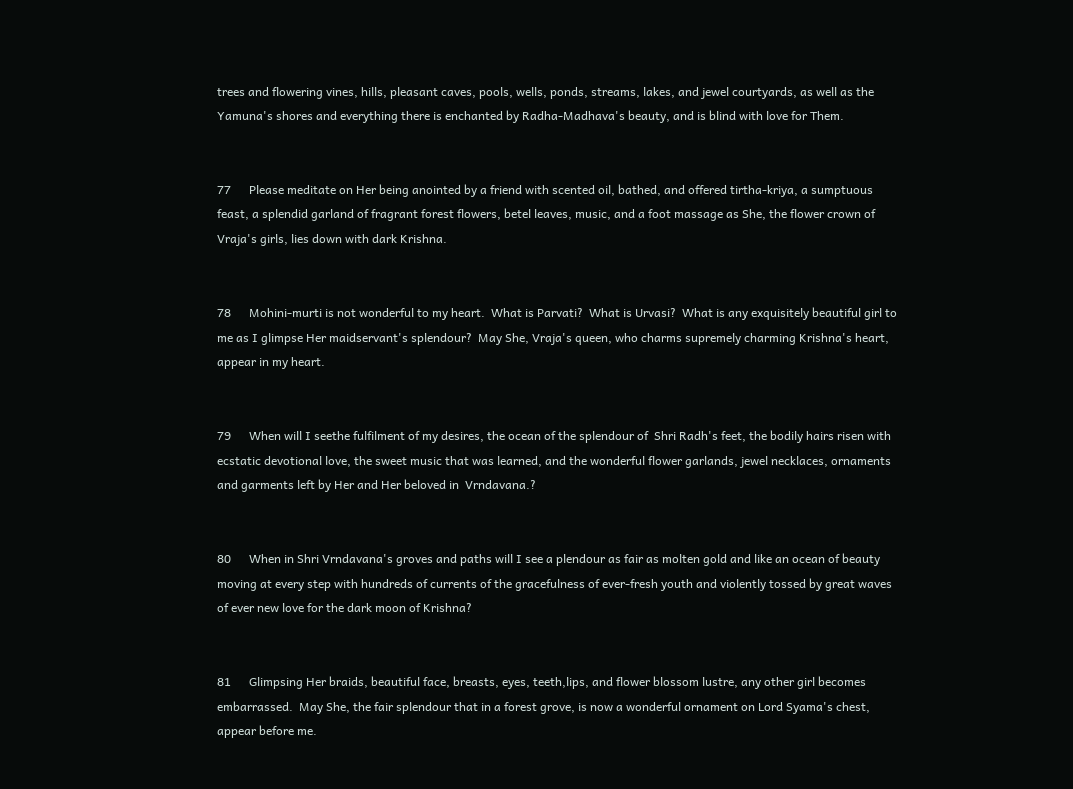trees and flowering vines, hills, pleasant caves, pools, wells, ponds, streams, lakes, and jewel courtyards, as well as the Yamuna's shores and everything there is enchanted by Radha-Madhava's beauty, and is blind with love for Them.


77      Please meditate on Her being anointed by a friend with scented oil, bathed, and offered tirtha-kriya, a sumptuous feast, a splendid garland of fragrant forest flowers, betel leaves, music, and a foot massage as She, the flower crown of Vraja's girls, lies down with dark Krishna.


78      Mohini-murti is not wonderful to my heart.  What is Parvati?  What is Urvasi?  What is any exquisitely beautiful girl to me as I glimpse Her maidservant's splendour?  May She, Vraja's queen, who charms supremely charming Krishna's heart, appear in my heart.


79      When will I seethe fulfilment of my desires, the ocean of the splendour of  Shri Radh's feet, the bodily hairs risen with ecstatic devotional love, the sweet music that was learned, and the wonderful flower garlands, jewel necklaces, ornaments and garments left by Her and Her beloved in  Vrndavana.?


80      When in Shri Vrndavana's groves and paths will I see a plendour as fair as molten gold and like an ocean of beauty moving at every step with hundreds of currents of the gracefulness of ever-fresh youth and violently tossed by great waves of ever new love for the dark moon of Krishna?


81      Glimpsing Her braids, beautiful face, breasts, eyes, teeth,lips, and flower blossom lustre, any other girl becomes embarrassed.  May She, the fair splendour that in a forest grove, is now a wonderful ornament on Lord Syama's chest, appear before me.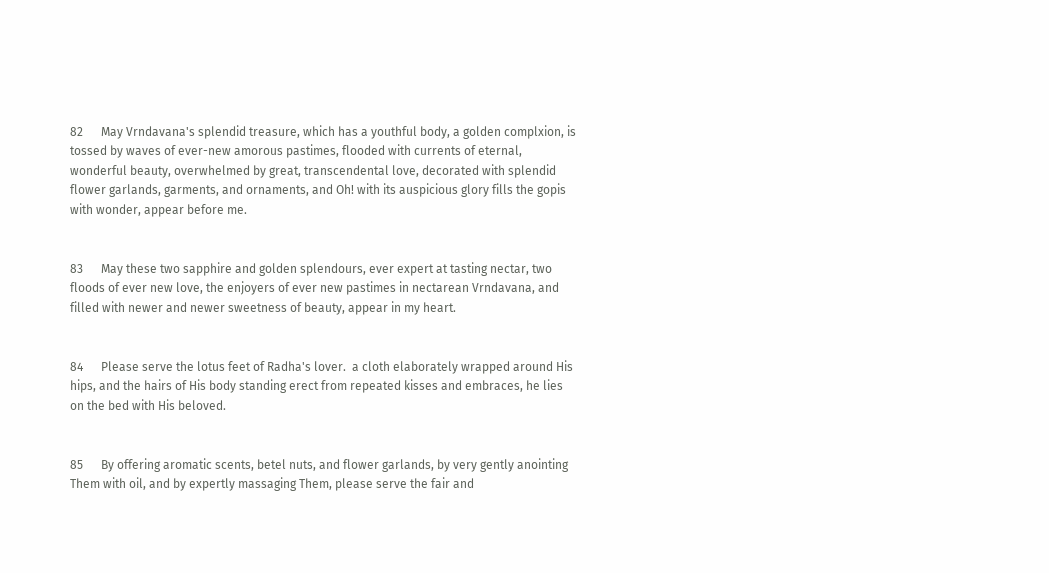82      May Vrndavana's splendid treasure, which has a youthful body, a golden complxion, is tossed by waves of ever-new amorous pastimes, flooded with currents of eternal, wonderful beauty, overwhelmed by great, transcendental love, decorated with splendid flower garlands, garments, and ornaments, and Oh! with its auspicious glory fills the gopis with wonder, appear before me.


83      May these two sapphire and golden splendours, ever expert at tasting nectar, two floods of ever new love, the enjoyers of ever new pastimes in nectarean Vrndavana, and filled with newer and newer sweetness of beauty, appear in my heart.


84      Please serve the lotus feet of Radha's lover.  a cloth elaborately wrapped around His hips, and the hairs of His body standing erect from repeated kisses and embraces, he lies on the bed with His beloved.


85      By offering aromatic scents, betel nuts, and flower garlands, by very gently anointing Them with oil, and by expertly massaging Them, please serve the fair and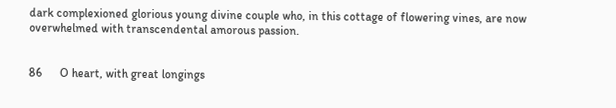dark complexioned glorious young divine couple who, in this cottage of flowering vines, are now overwhelmed with transcendental amorous passion.


86      O heart, with great longings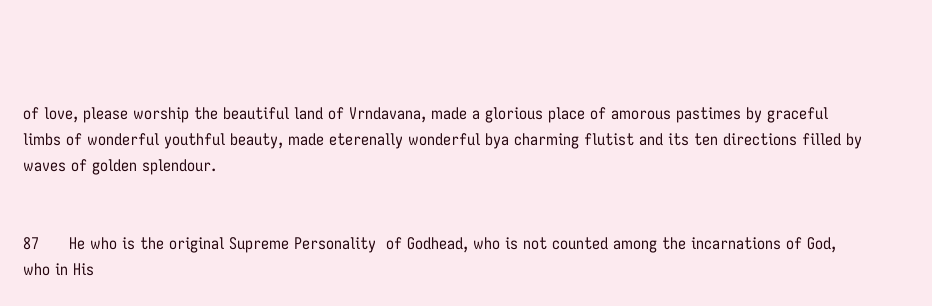of love, please worship the beautiful land of Vrndavana, made a glorious place of amorous pastimes by graceful limbs of wonderful youthful beauty, made eterenally wonderful bya charming flutist and its ten directions filled by waves of golden splendour.


87      He who is the original Supreme Personality  of Godhead, who is not counted among the incarnations of God, who in His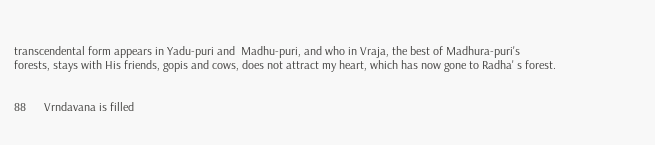transcendental form appears in Yadu-puri and  Madhu-puri, and who in Vraja, the best of Madhura-puri's forests, stays with His friends, gopis and cows, does not attract my heart, which has now gone to Radha' s forest.


88      Vrndavana is filled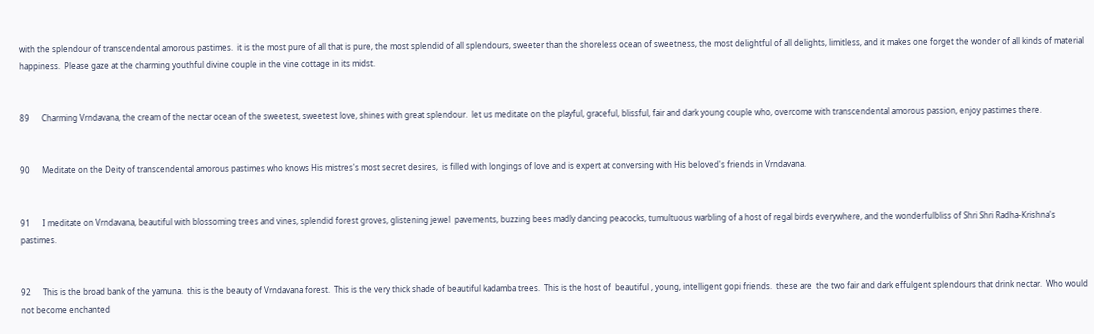with the splendour of transcendental amorous pastimes.  it is the most pure of all that is pure, the most splendid of all splendours, sweeter than the shoreless ocean of sweetness, the most delightful of all delights, limitless, and it makes one forget the wonder of all kinds of material happiness.  Please gaze at the charming youthful divine couple in the vine cottage in its midst.


89      Charming Vrndavana, the cream of the nectar ocean of the sweetest, sweetest love, shines with great splendour.  let us meditate on the playful, graceful, blissful, fair and dark young couple who, overcome with transcendental amorous passion, enjoy pastimes there.


90      Meditate on the Deity of transcendental amorous pastimes who knows His mistres's most secret desires,  is filled with longings of love and is expert at conversing with His beloved's friends in Vrndavana.


91      I meditate on Vrndavana, beautiful with blossoming trees and vines, splendid forest groves, glistening jewel  pavements, buzzing bees madly dancing peacocks, tumultuous warbling of a host of regal birds everywhere, and the wonderfulbliss of Shri Shri Radha-Krishna's pastimes.


92      This is the broad bank of the yamuna.  this is the beauty of Vrndavana forest.  This is the very thick shade of beautiful kadamba trees.  This is the host of  beautiful , young, intelligent gopi friends.  these are  the two fair and dark effulgent splendours that drink nectar.  Who would not become enchanted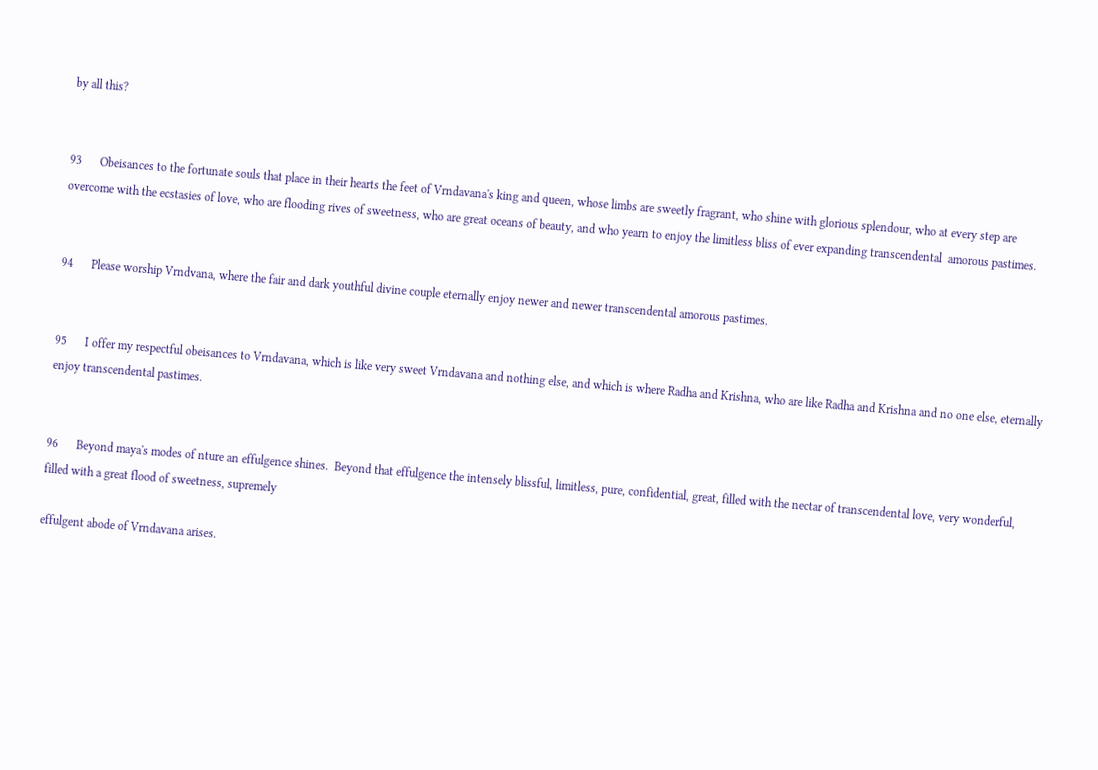by all this?


93      Obeisances to the fortunate souls that place in their hearts the feet of Vrndavana's king and queen, whose limbs are sweetly fragrant, who shine with glorious splendour, who at every step are overcome with the ecstasies of love, who are flooding rives of sweetness, who are great oceans of beauty, and who yearn to enjoy the limitless bliss of ever expanding transcendental  amorous pastimes.


94      Please worship Vrndvana, where the fair and dark youthful divine couple eternally enjoy newer and newer transcendental amorous pastimes.


95      I offer my respectful obeisances to Vrndavana, which is like very sweet Vrndavana and nothing else, and which is where Radha and Krishna, who are like Radha and Krishna and no one else, eternally enjoy transcendental pastimes.


96      Beyond maya's modes of nture an effulgence shines.  Beyond that effulgence the intensely blissful, limitless, pure, confidential, great, filled with the nectar of transcendental love, very wonderful, filled with a great flood of sweetness, supremely

effulgent abode of Vrndavana arises.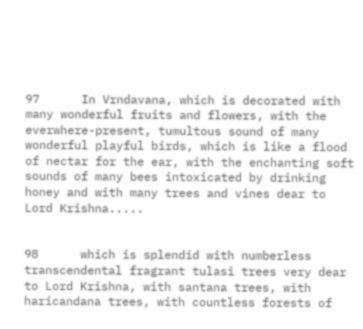97      In Vrndavana, which is decorated with many wonderful fruits and flowers, with the everwhere-present, tumultous sound of many wonderful playful birds, which is like a flood of nectar for the ear, with the enchanting soft sounds of many bees intoxicated by drinking honey and with many trees and vines dear to Lord Krishna.....


98      which is splendid with numberless transcendental fragrant tulasi trees very dear to Lord Krishna, with santana trees, with haricandana trees, with countless forests of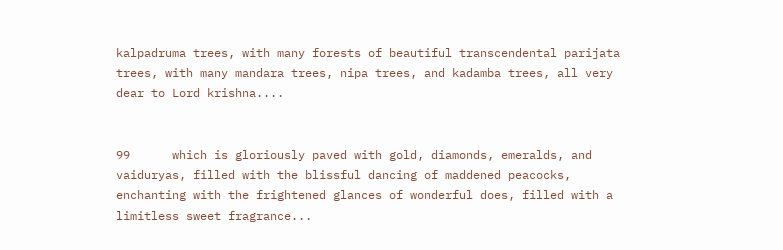kalpadruma trees, with many forests of beautiful transcendental parijata trees, with many mandara trees, nipa trees, and kadamba trees, all very dear to Lord krishna....


99      which is gloriously paved with gold, diamonds, emeralds, and vaiduryas, filled with the blissful dancing of maddened peacocks, enchanting with the frightened glances of wonderful does, filled with a limitless sweet fragrance...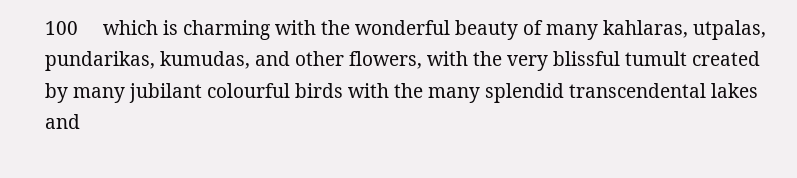100     which is charming with the wonderful beauty of many kahlaras, utpalas, pundarikas, kumudas, and other flowers, with the very blissful tumult created by many jubilant colourful birds with the many splendid transcendental lakes and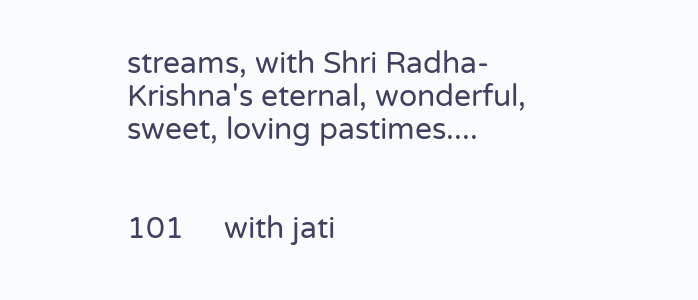streams, with Shri Radha-Krishna's eternal, wonderful, sweet, loving pastimes....


101     with jati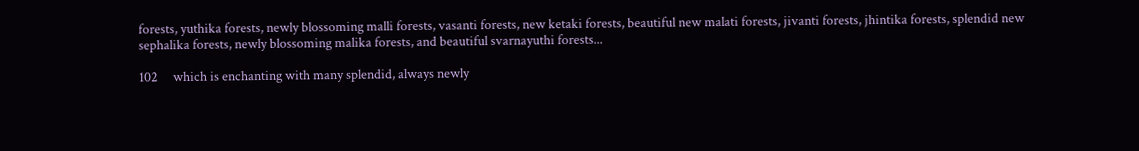forests, yuthika forests, newly blossoming malli forests, vasanti forests, new ketaki forests, beautiful new malati forests, jivanti forests, jhintika forests, splendid new sephalika forests, newly blossoming malika forests, and beautiful svarnayuthi forests...

102     which is enchanting with many splendid, always newly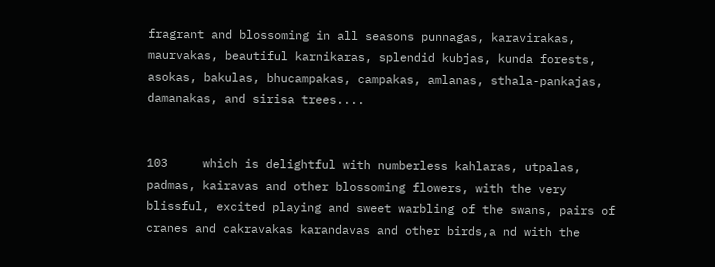fragrant and blossoming in all seasons punnagas, karavirakas, maurvakas, beautiful karnikaras, splendid kubjas, kunda forests, asokas, bakulas, bhucampakas, campakas, amlanas, sthala-pankajas, damanakas, and sirisa trees....


103     which is delightful with numberless kahlaras, utpalas, padmas, kairavas and other blossoming flowers, with the very blissful, excited playing and sweet warbling of the swans, pairs of cranes and cakravakas karandavas and other birds,a nd with the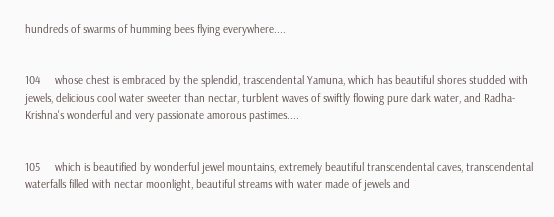hundreds of swarms of humming bees flying everywhere....


104     whose chest is embraced by the splendid, trascendental Yamuna, which has beautiful shores studded with jewels, delicious cool water sweeter than nectar, turblent waves of swiftly flowing pure dark water, and Radha-Krishna's wonderful and very passionate amorous pastimes....


105     which is beautified by wonderful jewel mountains, extremely beautiful transcendental caves, transcendental waterfalls filled with nectar moonlight, beautiful streams with water made of jewels and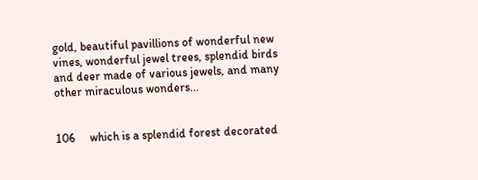gold, beautiful pavillions of wonderful new vines, wonderful jewel trees, splendid birds and deer made of various jewels, and many other miraculous wonders...


106     which is a splendid forest decorated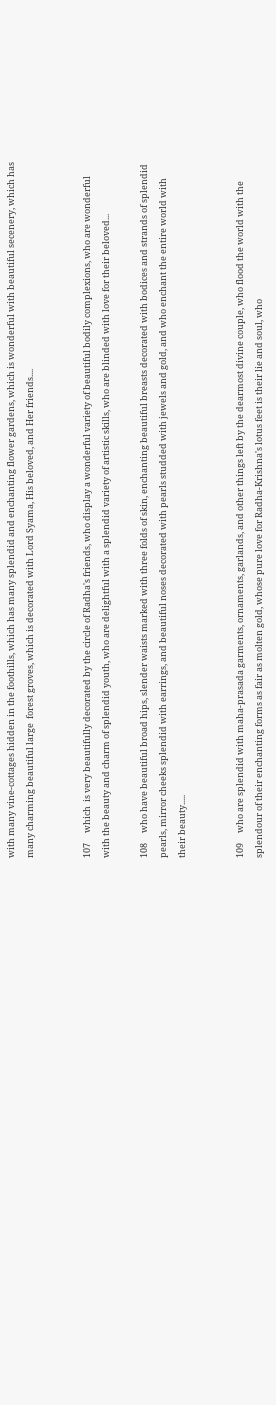with many vine-cottages hidden in the foothills, which has many splendid and enchanting flower gardens, which is wonderful with beautiful secenery, which has many charming beautiful large  forest groves, which is decorated with Lord Syama, His beloved, and Her friends....


107     which  is very beautifully decorated by the circle of Radha's friends, who display a wonderful variety of beautiful bodily complexions, who are wonderful with the beauty and charm of splendid youth, who are delightful with a splendid variety of artistic skills, who are blinded with love for their beloved...

108     who have beautiful broad hips, slender waists marked with three folds of skin, enchanting beautiful breasts decorated with bodices and strands of splendid pearls, mirror cheeks splendid with earrings, and beautiful noses decorated with pearls studded with jewels and gold, and who enchant the entire world with their beauty.....


109     who are splendid with maha-prasada garments, ornaments, garlands, and other things left by the dearmost divine couple, who flood the world with the splendour of their enchanting forms as fair as molten gold, whose pure love for Radha-Krishna's lotus feet is their lie and soul, who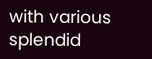with various splendid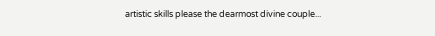artistic skills please the dearmost divine couple...